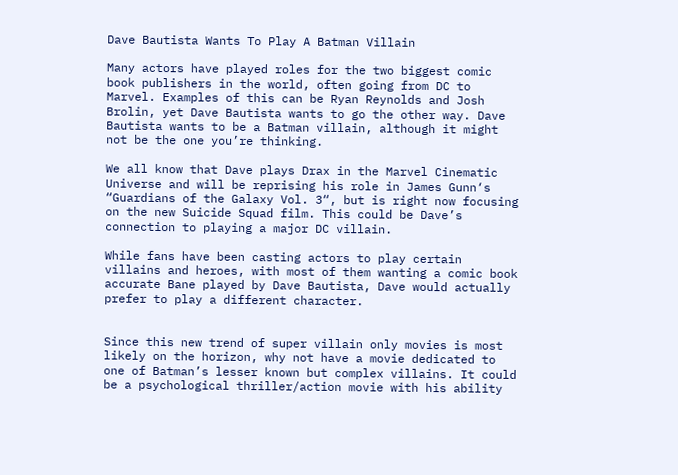Dave Bautista Wants To Play A Batman Villain

Many actors have played roles for the two biggest comic book publishers in the world, often going from DC to Marvel. Examples of this can be Ryan Reynolds and Josh Brolin, yet Dave Bautista wants to go the other way. Dave Bautista wants to be a Batman villain, although it might not be the one you’re thinking.

We all know that Dave plays Drax in the Marvel Cinematic Universe and will be reprising his role in James Gunn‘s “Guardians of the Galaxy Vol. 3“, but is right now focusing on the new Suicide Squad film. This could be Dave’s connection to playing a major DC villain.

While fans have been casting actors to play certain villains and heroes, with most of them wanting a comic book accurate Bane played by Dave Bautista, Dave would actually prefer to play a different character.


Since this new trend of super villain only movies is most likely on the horizon, why not have a movie dedicated to one of Batman’s lesser known but complex villains. It could be a psychological thriller/action movie with his ability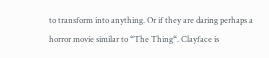to transform into anything. Or if they are daring perhaps a horror movie similar to “The Thing“. Clayface is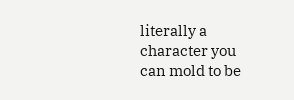literally a character you can mold to be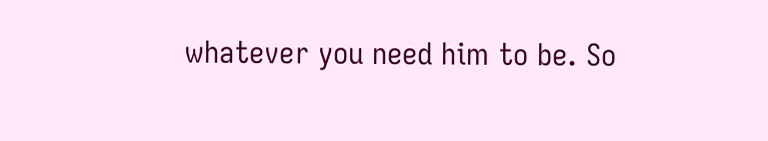whatever you need him to be. So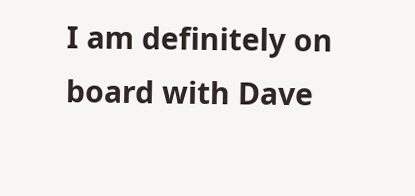I am definitely on board with Dave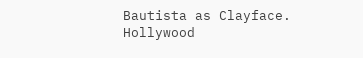Bautista as Clayface. Hollywood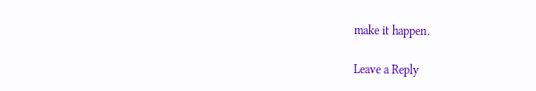make it happen.

Leave a Reply